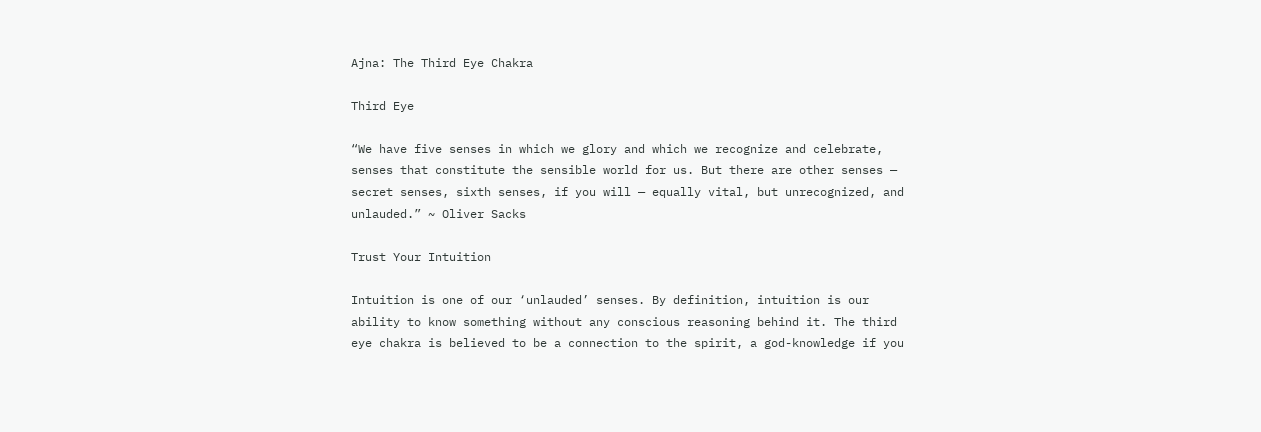Ajna: The Third Eye Chakra

Third Eye

“We have five senses in which we glory and which we recognize and celebrate, senses that constitute the sensible world for us. But there are other senses — secret senses, sixth senses, if you will — equally vital, but unrecognized, and unlauded.” ~ Oliver Sacks

Trust Your Intuition

Intuition is one of our ‘unlauded’ senses. By definition, intuition is our ability to know something without any conscious reasoning behind it. The third eye chakra is believed to be a connection to the spirit, a god-knowledge if you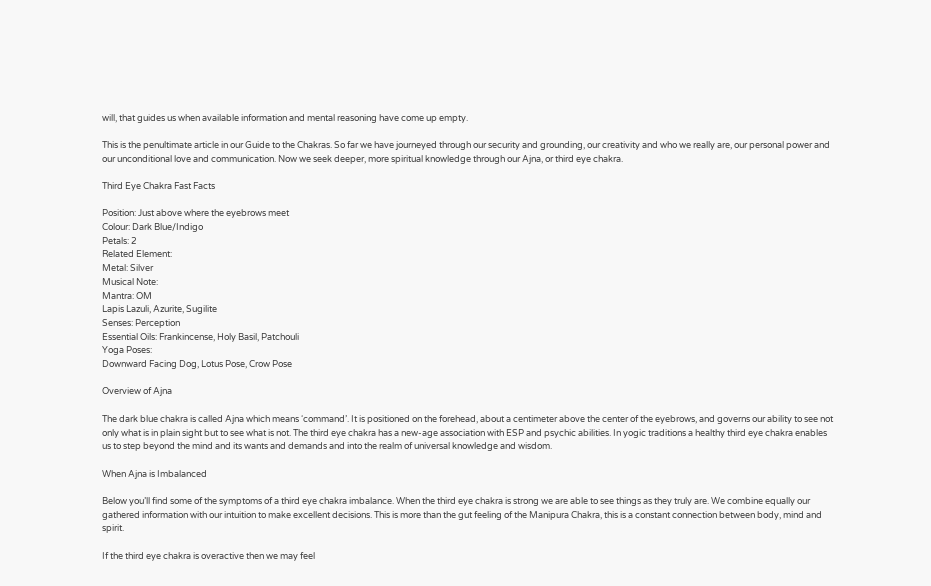will, that guides us when available information and mental reasoning have come up empty.

This is the penultimate article in our Guide to the Chakras. So far we have journeyed through our security and grounding, our creativity and who we really are, our personal power and our unconditional love and communication. Now we seek deeper, more spiritual knowledge through our Ajna, or third eye chakra.

Third Eye Chakra Fast Facts

Position: Just above where the eyebrows meet
Colour: Dark Blue/Indigo
Petals: 2
Related Element:
Metal: Silver
Musical Note:
Mantra: OM
Lapis Lazuli, Azurite, Sugilite
Senses: Perception
Essential Oils: Frankincense, Holy Basil, Patchouli
Yoga Poses:
Downward Facing Dog, Lotus Pose, Crow Pose

Overview of Ajna

The dark blue chakra is called Ajna which means ‘command’. It is positioned on the forehead, about a centimeter above the center of the eyebrows, and governs our ability to see not only what is in plain sight but to see what is not. The third eye chakra has a new-age association with ESP and psychic abilities. In yogic traditions a healthy third eye chakra enables us to step beyond the mind and its wants and demands and into the realm of universal knowledge and wisdom.

When Ajna is Imbalanced

Below you’ll find some of the symptoms of a third eye chakra imbalance. When the third eye chakra is strong we are able to see things as they truly are. We combine equally our gathered information with our intuition to make excellent decisions. This is more than the gut feeling of the Manipura Chakra, this is a constant connection between body, mind and spirit.

If the third eye chakra is overactive then we may feel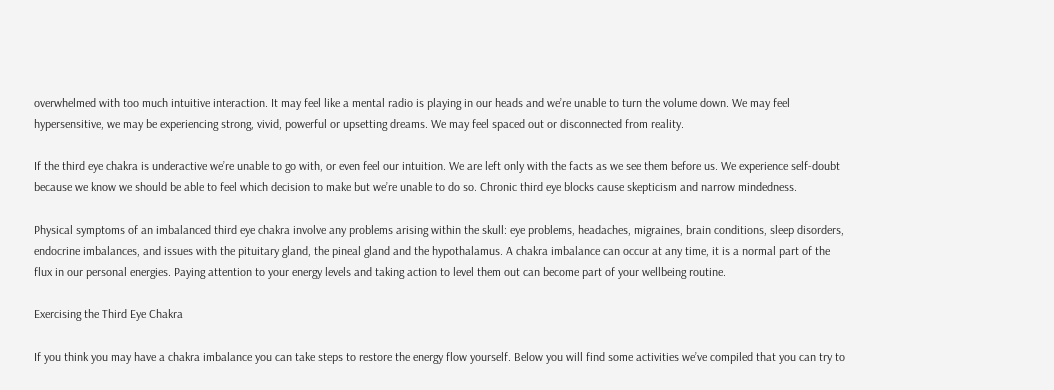overwhelmed with too much intuitive interaction. It may feel like a mental radio is playing in our heads and we’re unable to turn the volume down. We may feel hypersensitive, we may be experiencing strong, vivid, powerful or upsetting dreams. We may feel spaced out or disconnected from reality.

If the third eye chakra is underactive we’re unable to go with, or even feel our intuition. We are left only with the facts as we see them before us. We experience self-doubt because we know we should be able to feel which decision to make but we’re unable to do so. Chronic third eye blocks cause skepticism and narrow mindedness.

Physical symptoms of an imbalanced third eye chakra involve any problems arising within the skull: eye problems, headaches, migraines, brain conditions, sleep disorders, endocrine imbalances, and issues with the pituitary gland, the pineal gland and the hypothalamus. A chakra imbalance can occur at any time, it is a normal part of the flux in our personal energies. Paying attention to your energy levels and taking action to level them out can become part of your wellbeing routine.

Exercising the Third Eye Chakra

If you think you may have a chakra imbalance you can take steps to restore the energy flow yourself. Below you will find some activities we’ve compiled that you can try to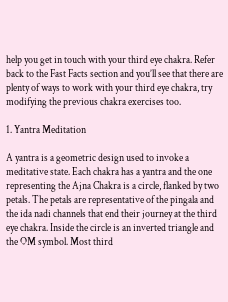help you get in touch with your third eye chakra. Refer back to the Fast Facts section and you’ll see that there are plenty of ways to work with your third eye chakra, try modifying the previous chakra exercises too.

1. Yantra Meditation

A yantra is a geometric design used to invoke a meditative state. Each chakra has a yantra and the one representing the Ajna Chakra is a circle, flanked by two petals. The petals are representative of the pingala and the ida nadi channels that end their journey at the third eye chakra. Inside the circle is an inverted triangle and the OM symbol. Most third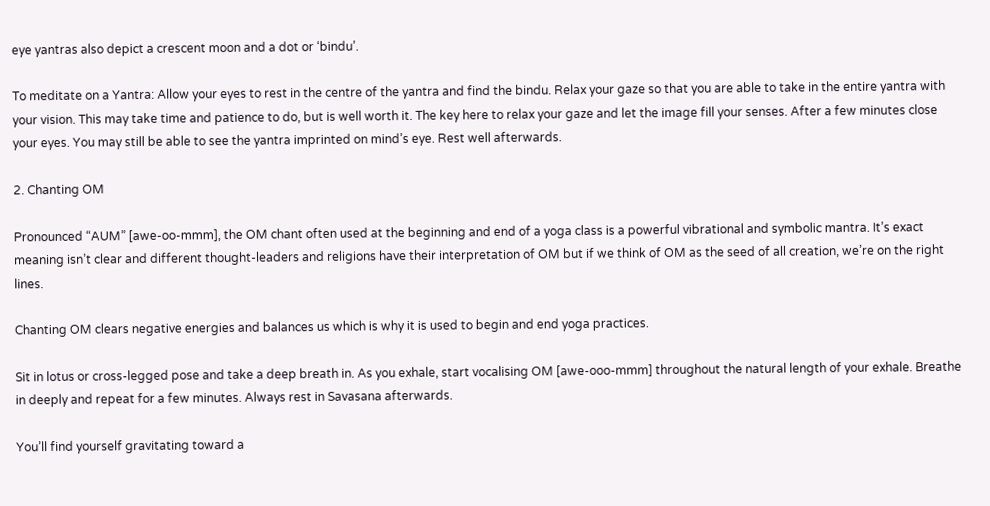eye yantras also depict a crescent moon and a dot or ‘bindu’.

To meditate on a Yantra: Allow your eyes to rest in the centre of the yantra and find the bindu. Relax your gaze so that you are able to take in the entire yantra with your vision. This may take time and patience to do, but is well worth it. The key here to relax your gaze and let the image fill your senses. After a few minutes close your eyes. You may still be able to see the yantra imprinted on mind’s eye. Rest well afterwards.

2. Chanting OM

Pronounced “AUM” [awe-oo-mmm], the OM chant often used at the beginning and end of a yoga class is a powerful vibrational and symbolic mantra. It’s exact meaning isn’t clear and different thought-leaders and religions have their interpretation of OM but if we think of OM as the seed of all creation, we’re on the right lines.

Chanting OM clears negative energies and balances us which is why it is used to begin and end yoga practices.

Sit in lotus or cross-legged pose and take a deep breath in. As you exhale, start vocalising OM [awe-ooo-mmm] throughout the natural length of your exhale. Breathe in deeply and repeat for a few minutes. Always rest in Savasana afterwards.

You’ll find yourself gravitating toward a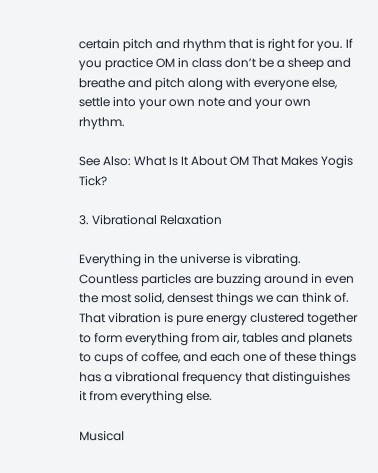certain pitch and rhythm that is right for you. If you practice OM in class don’t be a sheep and breathe and pitch along with everyone else, settle into your own note and your own rhythm.

See Also: What Is It About OM That Makes Yogis Tick?

3. Vibrational Relaxation

Everything in the universe is vibrating. Countless particles are buzzing around in even the most solid, densest things we can think of. That vibration is pure energy clustered together to form everything from air, tables and planets to cups of coffee, and each one of these things has a vibrational frequency that distinguishes it from everything else.

Musical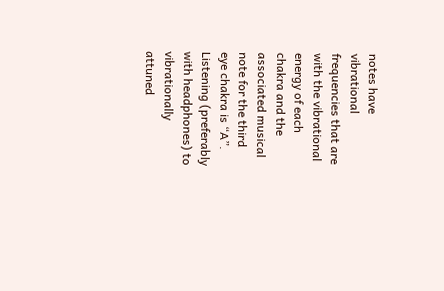notes have vibrational frequencies that are with the vibrational energy of each chakra and the associated musical note for the third eye chakra is “A”. Listening (preferably with headphones) to vibrationally attuned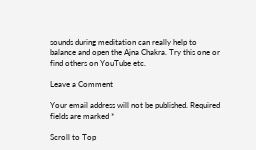sounds during meditation can really help to balance and open the Ajna Chakra. Try this one or find others on YouTube etc.

Leave a Comment

Your email address will not be published. Required fields are marked *

Scroll to Top